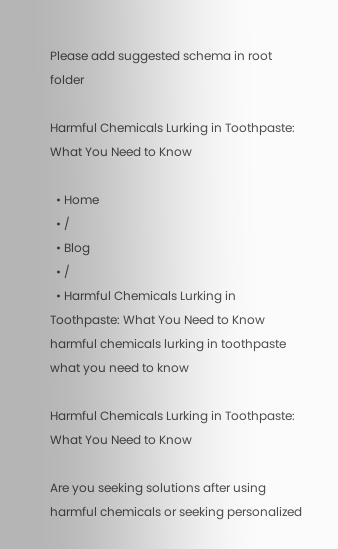Please add suggested schema in root folder

Harmful Chemicals Lurking in Toothpaste: What You Need to Know

  • Home
  • /
  • Blog
  • /
  • Harmful Chemicals Lurking in Toothpaste: What You Need to Know
harmful chemicals lurking in toothpaste what you need to know

Harmful Chemicals Lurking in Toothpaste: What You Need to Know

Are you seeking solutions after using harmful chemicals or seeking personalized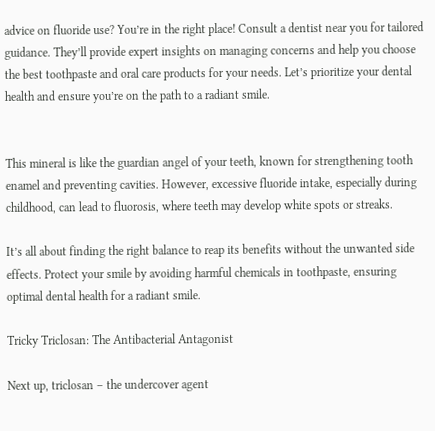advice on fluoride use? You’re in the right place! Consult a dentist near you for tailored guidance. They’ll provide expert insights on managing concerns and help you choose the best toothpaste and oral care products for your needs. Let’s prioritize your dental health and ensure you’re on the path to a radiant smile.


This mineral is like the guardian angel of your teeth, known for strengthening tooth enamel and preventing cavities. However, excessive fluoride intake, especially during childhood, can lead to fluorosis, where teeth may develop white spots or streaks.

It’s all about finding the right balance to reap its benefits without the unwanted side effects. Protect your smile by avoiding harmful chemicals in toothpaste, ensuring optimal dental health for a radiant smile.

Tricky Triclosan: The Antibacterial Antagonist

Next up, triclosan – the undercover agent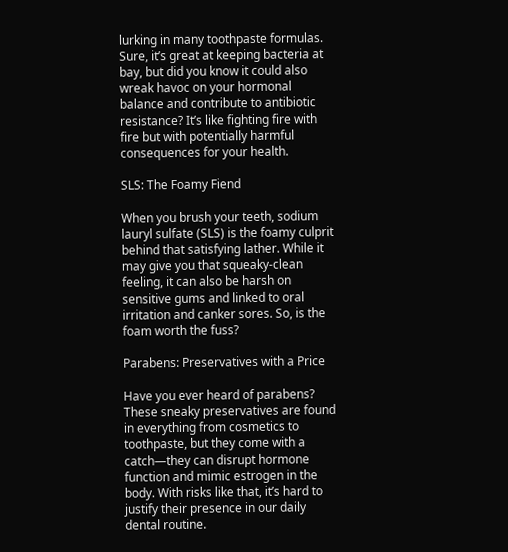lurking in many toothpaste formulas. Sure, it’s great at keeping bacteria at bay, but did you know it could also wreak havoc on your hormonal balance and contribute to antibiotic resistance? It’s like fighting fire with fire but with potentially harmful consequences for your health.

SLS: The Foamy Fiend

When you brush your teeth, sodium lauryl sulfate (SLS) is the foamy culprit behind that satisfying lather. While it may give you that squeaky-clean feeling, it can also be harsh on sensitive gums and linked to oral irritation and canker sores. So, is the foam worth the fuss?

Parabens: Preservatives with a Price

Have you ever heard of parabens? These sneaky preservatives are found in everything from cosmetics to toothpaste, but they come with a catch—they can disrupt hormone function and mimic estrogen in the body. With risks like that, it’s hard to justify their presence in our daily dental routine.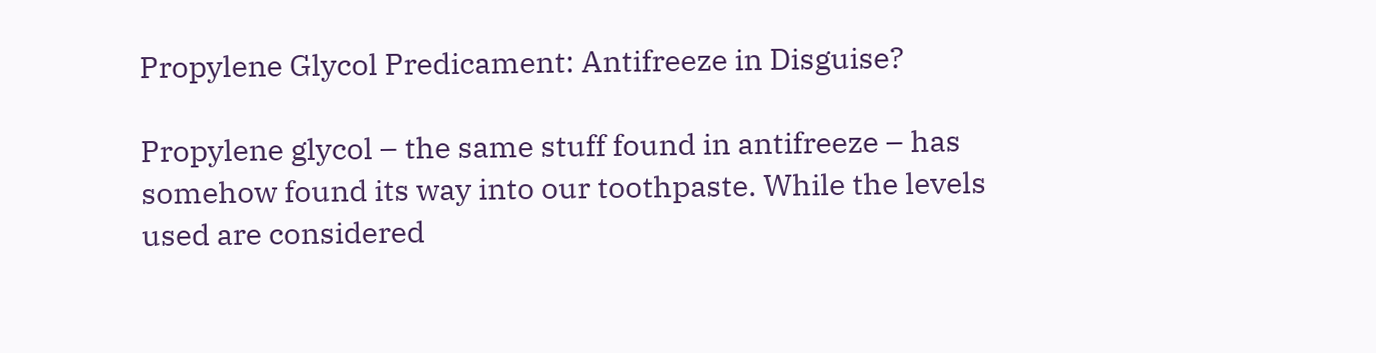Propylene Glycol Predicament: Antifreeze in Disguise?

Propylene glycol – the same stuff found in antifreeze – has somehow found its way into our toothpaste. While the levels used are considered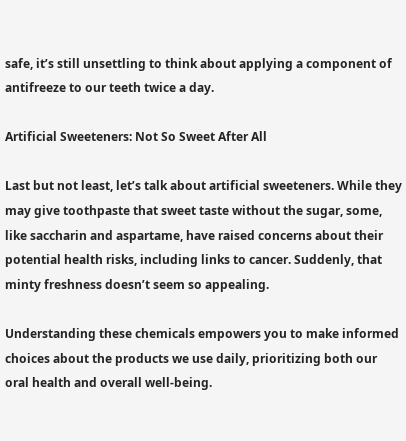safe, it’s still unsettling to think about applying a component of antifreeze to our teeth twice a day.

Artificial Sweeteners: Not So Sweet After All

Last but not least, let’s talk about artificial sweeteners. While they may give toothpaste that sweet taste without the sugar, some, like saccharin and aspartame, have raised concerns about their potential health risks, including links to cancer. Suddenly, that minty freshness doesn’t seem so appealing.

Understanding these chemicals empowers you to make informed choices about the products we use daily, prioritizing both our oral health and overall well-being.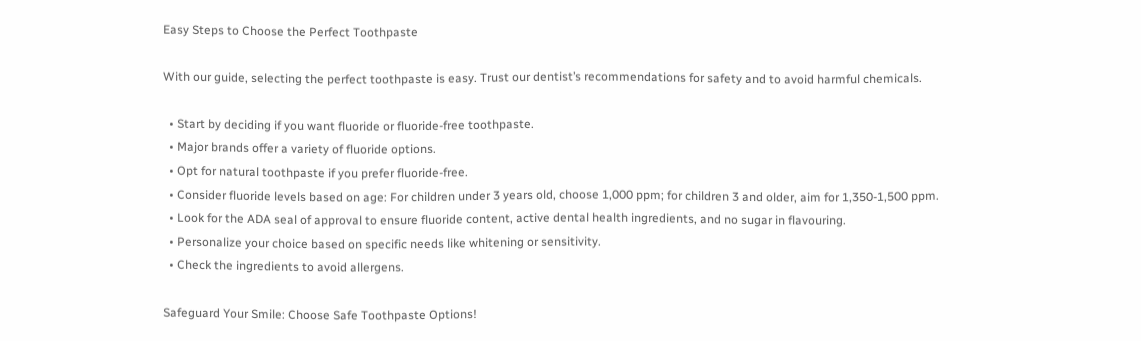Easy Steps to Choose the Perfect Toothpaste

With our guide, selecting the perfect toothpaste is easy. Trust our dentist’s recommendations for safety and to avoid harmful chemicals.

  • Start by deciding if you want fluoride or fluoride-free toothpaste.
  • Major brands offer a variety of fluoride options.
  • Opt for natural toothpaste if you prefer fluoride-free.
  • Consider fluoride levels based on age: For children under 3 years old, choose 1,000 ppm; for children 3 and older, aim for 1,350-1,500 ppm.
  • Look for the ADA seal of approval to ensure fluoride content, active dental health ingredients, and no sugar in flavouring.
  • Personalize your choice based on specific needs like whitening or sensitivity.
  • Check the ingredients to avoid allergens.

Safeguard Your Smile: Choose Safe Toothpaste Options!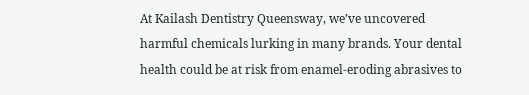At Kailash Dentistry Queensway, we’ve uncovered harmful chemicals lurking in many brands. Your dental health could be at risk from enamel-eroding abrasives to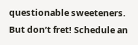questionable sweeteners. But don’t fret! Schedule an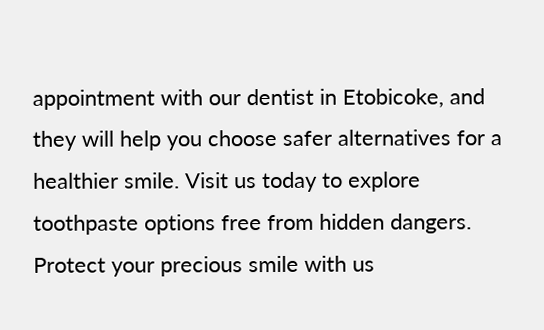appointment with our dentist in Etobicoke, and they will help you choose safer alternatives for a healthier smile. Visit us today to explore toothpaste options free from hidden dangers. Protect your precious smile with us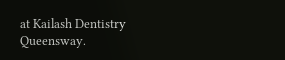at Kailash Dentistry Queensway.